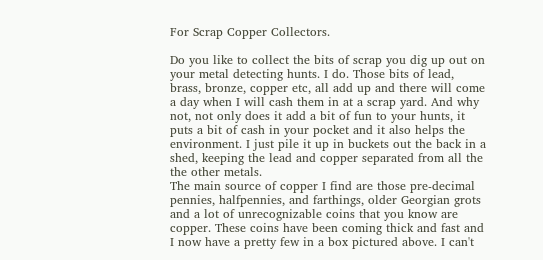For Scrap Copper Collectors.

Do you like to collect the bits of scrap you dig up out on your metal detecting hunts. I do. Those bits of lead, brass, bronze, copper etc, all add up and there will come a day when I will cash them in at a scrap yard. And why not, not only does it add a bit of fun to your hunts, it puts a bit of cash in your pocket and it also helps the environment. I just pile it up in buckets out the back in a shed, keeping the lead and copper separated from all the the other metals.
The main source of copper I find are those pre-decimal pennies, halfpennies, and farthings, older Georgian grots and a lot of unrecognizable coins that you know are copper. These coins have been coming thick and fast and I now have a pretty few in a box pictured above. I can't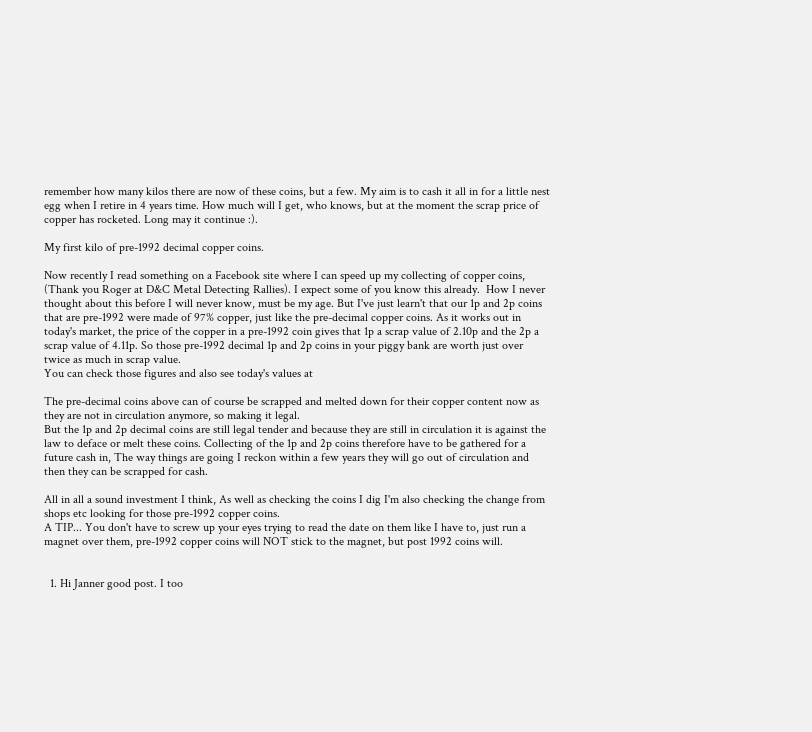remember how many kilos there are now of these coins, but a few. My aim is to cash it all in for a little nest egg when I retire in 4 years time. How much will I get, who knows, but at the moment the scrap price of copper has rocketed. Long may it continue :).

My first kilo of pre-1992 decimal copper coins.

Now recently I read something on a Facebook site where I can speed up my collecting of copper coins, (Thank you Roger at D&C Metal Detecting Rallies). I expect some of you know this already.  How I never thought about this before I will never know, must be my age. But I've just learn't that our 1p and 2p coins that are pre-1992 were made of 97% copper, just like the pre-decimal copper coins. As it works out in today's market, the price of the copper in a pre-1992 coin gives that 1p a scrap value of 2.10p and the 2p a scrap value of 4.11p. So those pre-1992 decimal 1p and 2p coins in your piggy bank are worth just over twice as much in scrap value.
You can check those figures and also see today's values at

The pre-decimal coins above can of course be scrapped and melted down for their copper content now as they are not in circulation anymore, so making it legal.
But the 1p and 2p decimal coins are still legal tender and because they are still in circulation it is against the law to deface or melt these coins. Collecting of the 1p and 2p coins therefore have to be gathered for a future cash in, The way things are going I reckon within a few years they will go out of circulation and then they can be scrapped for cash.

All in all a sound investment I think, As well as checking the coins I dig I'm also checking the change from shops etc looking for those pre-1992 copper coins.
A TIP... You don't have to screw up your eyes trying to read the date on them like I have to, just run a magnet over them, pre-1992 copper coins will NOT stick to the magnet, but post 1992 coins will.


  1. Hi Janner good post. I too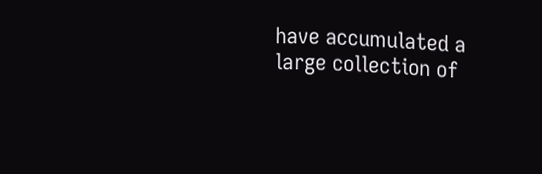have accumulated a large collection of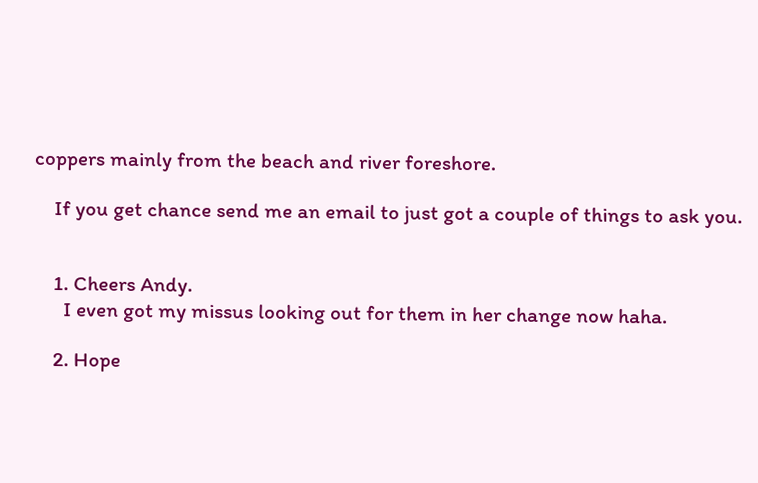coppers mainly from the beach and river foreshore.

    If you get chance send me an email to just got a couple of things to ask you.


    1. Cheers Andy.
      I even got my missus looking out for them in her change now haha.

    2. Hope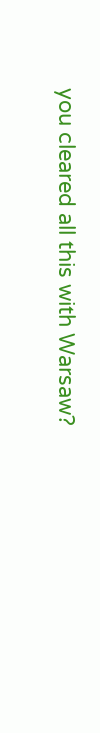you cleared all this with Warsaw?